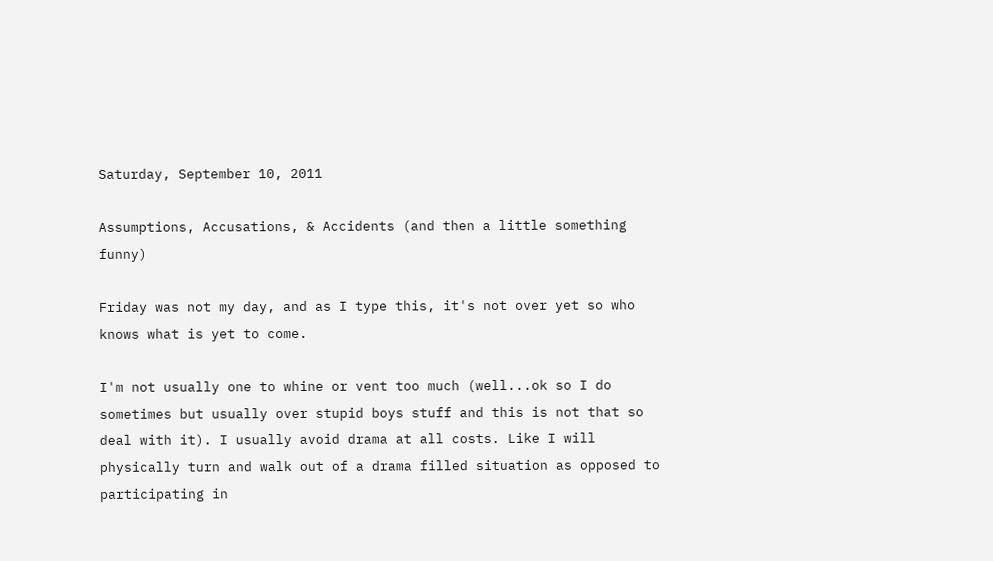Saturday, September 10, 2011

Assumptions, Accusations, & Accidents (and then a little something funny)

Friday was not my day, and as I type this, it's not over yet so who knows what is yet to come.

I'm not usually one to whine or vent too much (well...ok so I do sometimes but usually over stupid boys stuff and this is not that so deal with it). I usually avoid drama at all costs. Like I will physically turn and walk out of a drama filled situation as opposed to participating in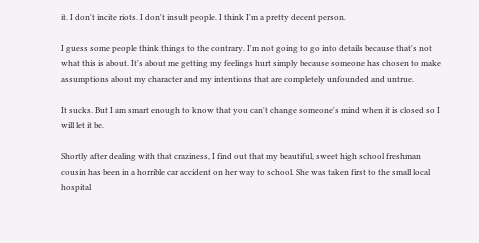it. I don't incite riots. I don't insult people. I think I'm a pretty decent person.

I guess some people think things to the contrary. I'm not going to go into details because that's not what this is about. It's about me getting my feelings hurt simply because someone has chosen to make assumptions about my character and my intentions that are completely unfounded and untrue.

It sucks. But I am smart enough to know that you can't change someone's mind when it is closed so I will let it be.

Shortly after dealing with that craziness, I find out that my beautiful, sweet high school freshman cousin has been in a horrible car accident on her way to school. She was taken first to the small local hospital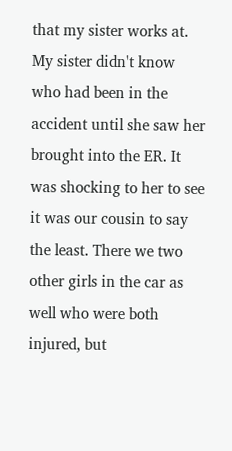that my sister works at. My sister didn't know who had been in the accident until she saw her brought into the ER. It was shocking to her to see it was our cousin to say the least. There we two other girls in the car as well who were both injured, but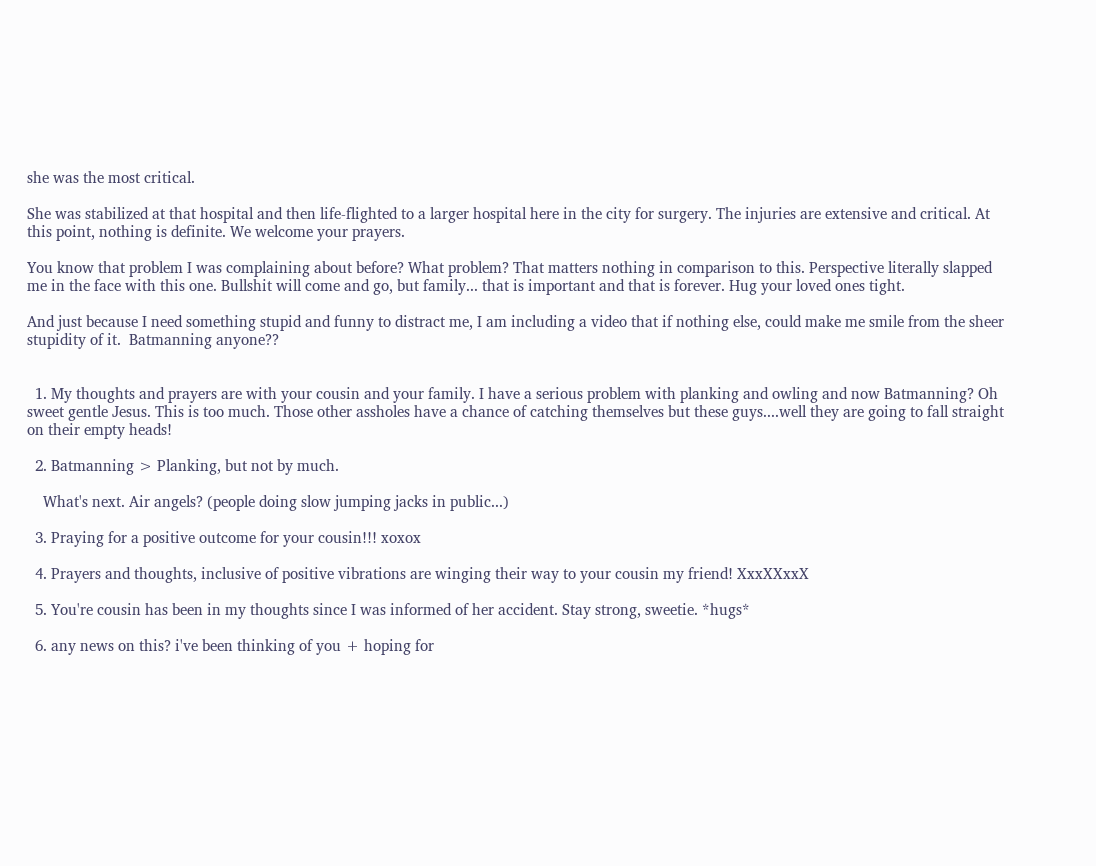she was the most critical.

She was stabilized at that hospital and then life-flighted to a larger hospital here in the city for surgery. The injuries are extensive and critical. At this point, nothing is definite. We welcome your prayers.

You know that problem I was complaining about before? What problem? That matters nothing in comparison to this. Perspective literally slapped me in the face with this one. Bullshit will come and go, but family... that is important and that is forever. Hug your loved ones tight.

And just because I need something stupid and funny to distract me, I am including a video that if nothing else, could make me smile from the sheer stupidity of it.  Batmanning anyone??


  1. My thoughts and prayers are with your cousin and your family. I have a serious problem with planking and owling and now Batmanning? Oh sweet gentle Jesus. This is too much. Those other assholes have a chance of catching themselves but these guys....well they are going to fall straight on their empty heads!

  2. Batmanning > Planking, but not by much.

    What's next. Air angels? (people doing slow jumping jacks in public...)

  3. Praying for a positive outcome for your cousin!!! xoxox

  4. Prayers and thoughts, inclusive of positive vibrations are winging their way to your cousin my friend! XxxXXxxX

  5. You're cousin has been in my thoughts since I was informed of her accident. Stay strong, sweetie. *hugs*

  6. any news on this? i've been thinking of you + hoping for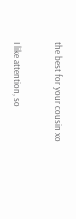the best for your cousin xo


I like attention, so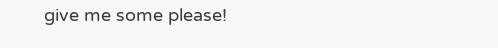give me some please!